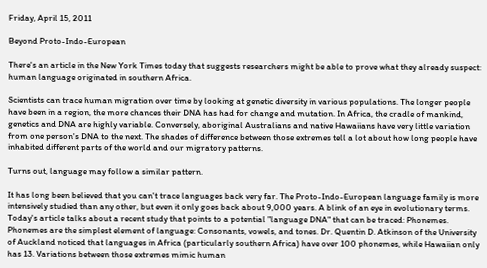Friday, April 15, 2011

Beyond Proto-Indo-European

There's an article in the New York Times today that suggests researchers might be able to prove what they already suspect: human language originated in southern Africa.

Scientists can trace human migration over time by looking at genetic diversity in various populations. The longer people have been in a region, the more chances their DNA has had for change and mutation. In Africa, the cradle of mankind, genetics and DNA are highly variable. Conversely, aboriginal Australians and native Hawaiians have very little variation from one person's DNA to the next. The shades of difference between those extremes tell a lot about how long people have inhabited different parts of the world and our migratory patterns.

Turns out, language may follow a similar pattern.

It has long been believed that you can't trace languages back very far. The Proto-Indo-European language family is more intensively studied than any other, but even it only goes back about 9,000 years. A blink of an eye in evolutionary terms. Today's article talks about a recent study that points to a potential "language DNA" that can be traced: Phonemes. Phonemes are the simplest element of language: Consonants, vowels, and tones. Dr. Quentin D. Atkinson of the University of Auckland noticed that languages in Africa (particularly southern Africa) have over 100 phonemes, while Hawaiian only has 13. Variations between those extremes mimic human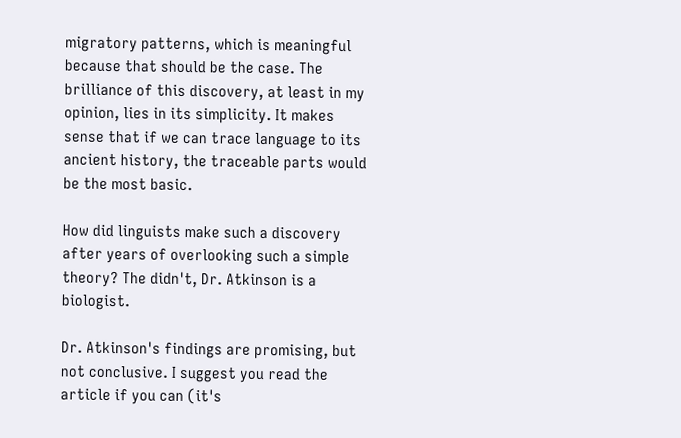migratory patterns, which is meaningful because that should be the case. The brilliance of this discovery, at least in my opinion, lies in its simplicity. It makes sense that if we can trace language to its ancient history, the traceable parts would be the most basic.

How did linguists make such a discovery after years of overlooking such a simple theory? The didn't, Dr. Atkinson is a biologist.

Dr. Atkinson's findings are promising, but not conclusive. I suggest you read the article if you can (it's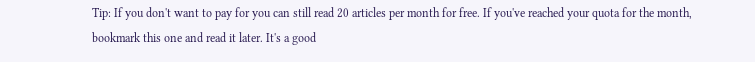Tip: If you don't want to pay for you can still read 20 articles per month for free. If you've reached your quota for the month, bookmark this one and read it later. It's a good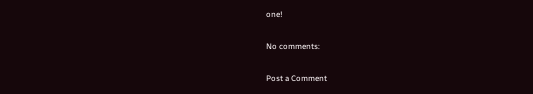one!

No comments:

Post a Comment